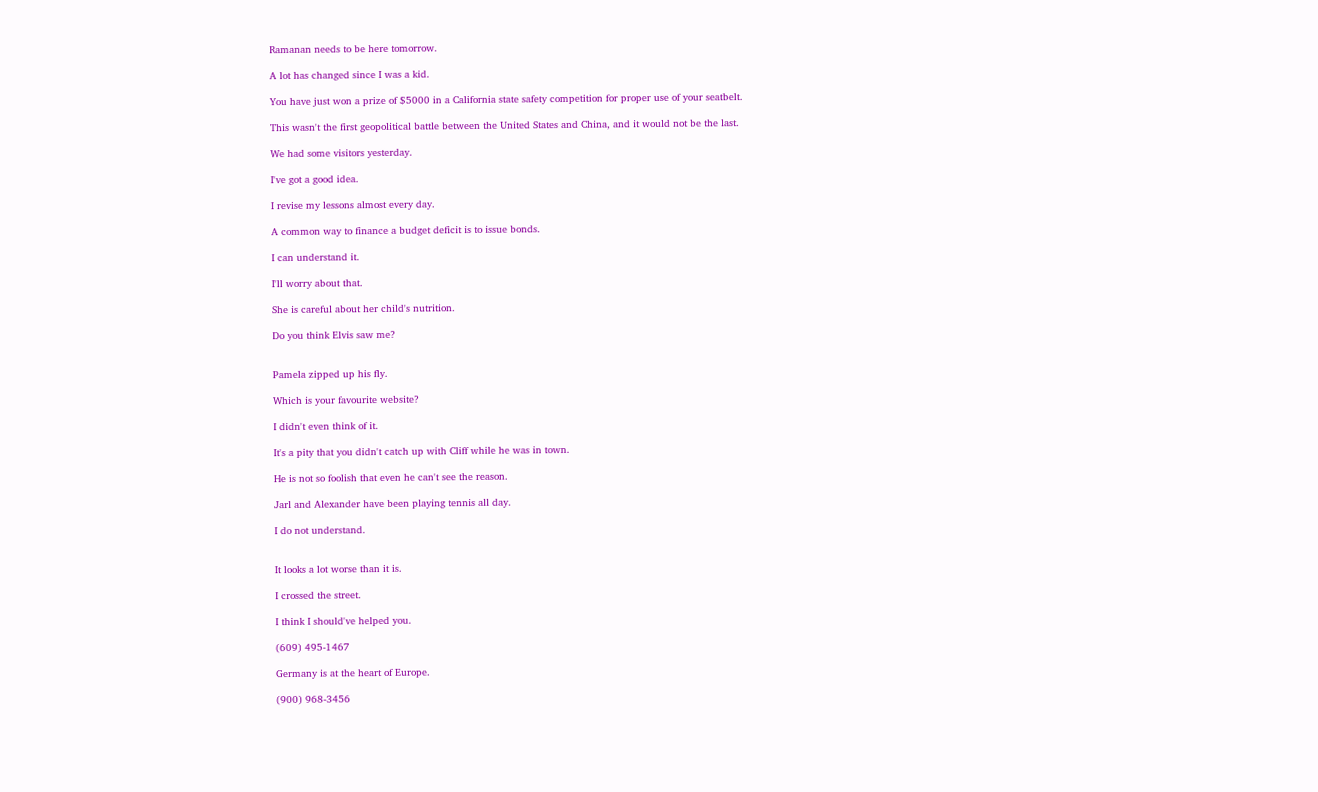Ramanan needs to be here tomorrow.

A lot has changed since I was a kid.

You have just won a prize of $5000 in a California state safety competition for proper use of your seatbelt.

This wasn't the first geopolitical battle between the United States and China, and it would not be the last.

We had some visitors yesterday.

I've got a good idea.

I revise my lessons almost every day.

A common way to finance a budget deficit is to issue bonds.

I can understand it.

I'll worry about that.

She is careful about her child's nutrition.

Do you think Elvis saw me?


Pamela zipped up his fly.

Which is your favourite website?

I didn't even think of it.

It's a pity that you didn't catch up with Cliff while he was in town.

He is not so foolish that even he can't see the reason.

Jarl and Alexander have been playing tennis all day.

I do not understand.


It looks a lot worse than it is.

I crossed the street.

I think I should've helped you.

(609) 495-1467

Germany is at the heart of Europe.

(900) 968-3456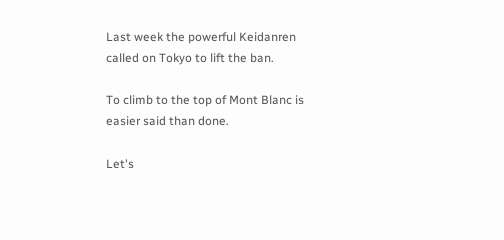Last week the powerful Keidanren called on Tokyo to lift the ban.

To climb to the top of Mont Blanc is easier said than done.

Let's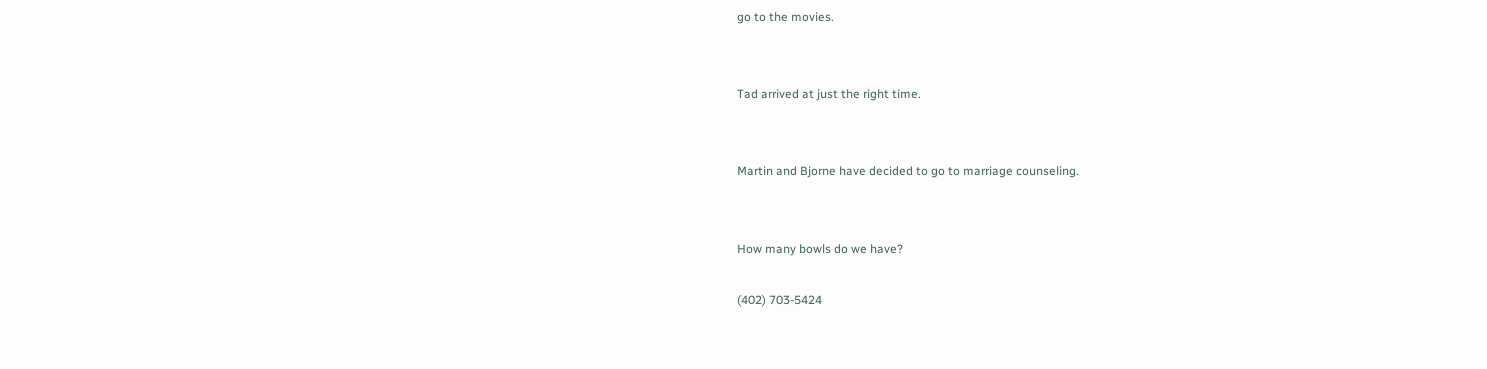go to the movies.


Tad arrived at just the right time.


Martin and Bjorne have decided to go to marriage counseling.


How many bowls do we have?

(402) 703-5424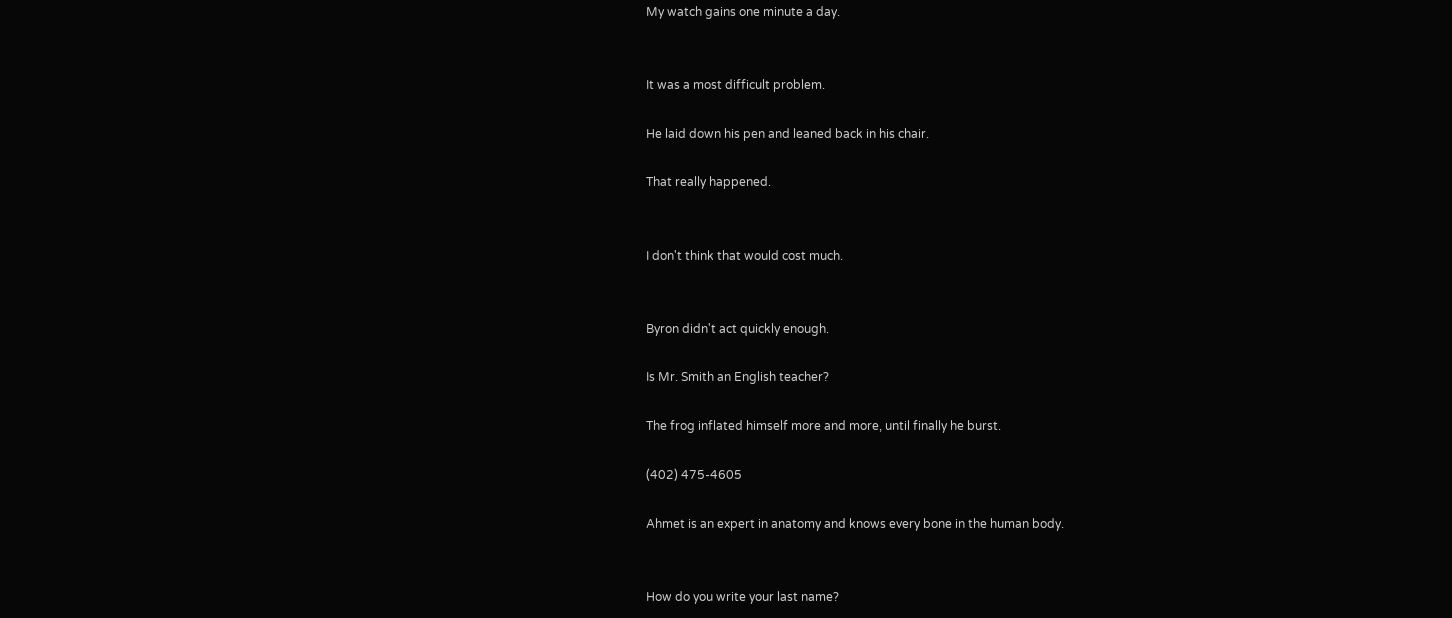My watch gains one minute a day.


It was a most difficult problem.

He laid down his pen and leaned back in his chair.

That really happened.


I don't think that would cost much.


Byron didn't act quickly enough.

Is Mr. Smith an English teacher?

The frog inflated himself more and more, until finally he burst.

(402) 475-4605

Ahmet is an expert in anatomy and knows every bone in the human body.


How do you write your last name?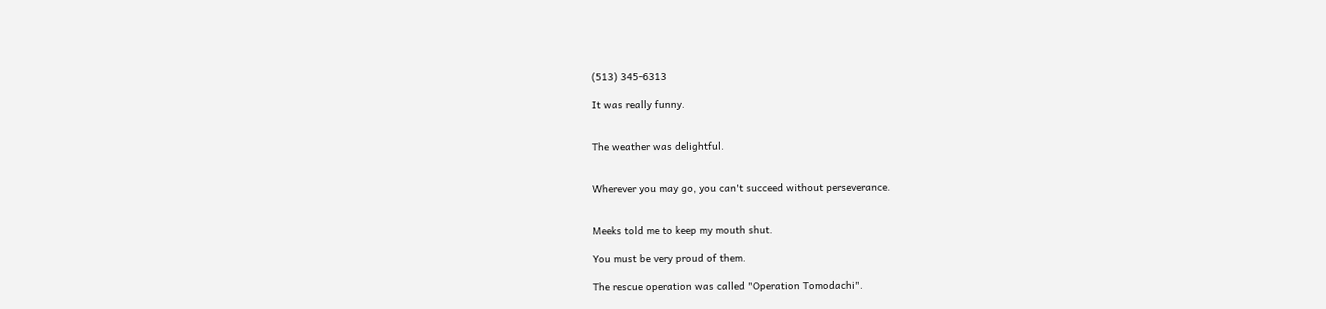(513) 345-6313

It was really funny.


The weather was delightful.


Wherever you may go, you can't succeed without perseverance.


Meeks told me to keep my mouth shut.

You must be very proud of them.

The rescue operation was called "Operation Tomodachi".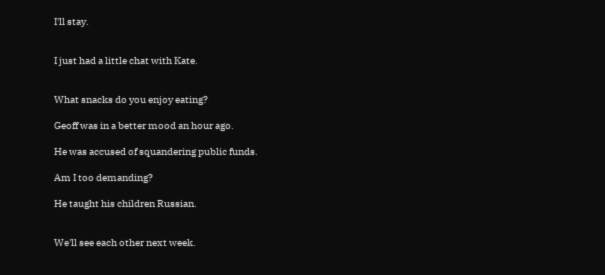I'll stay.


I just had a little chat with Kate.


What snacks do you enjoy eating?

Geoff was in a better mood an hour ago.

He was accused of squandering public funds.

Am I too demanding?

He taught his children Russian.


We'll see each other next week.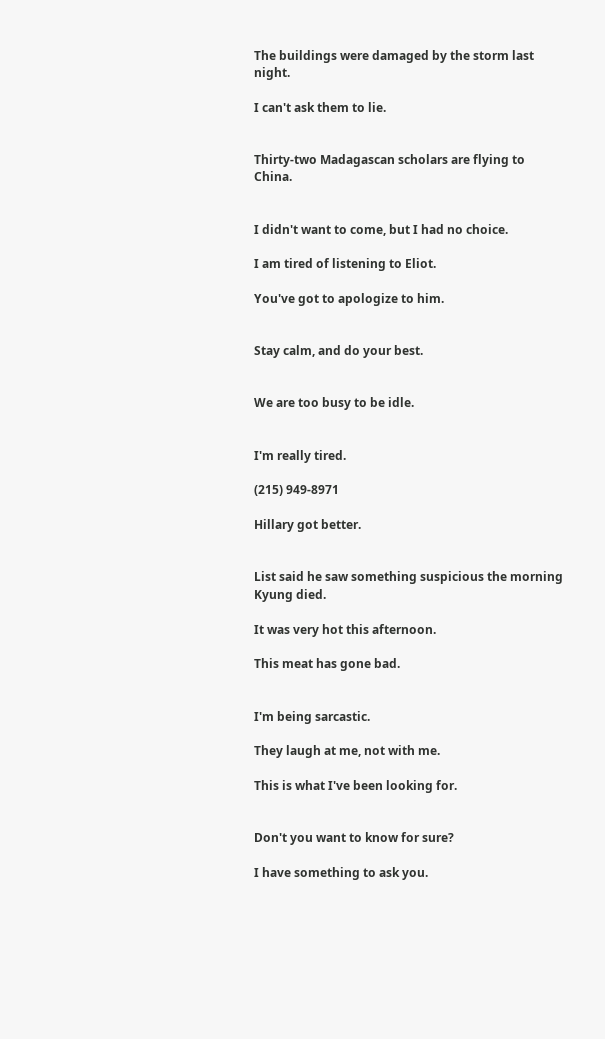The buildings were damaged by the storm last night.

I can't ask them to lie.


Thirty-two Madagascan scholars are flying to China.


I didn't want to come, but I had no choice.

I am tired of listening to Eliot.

You've got to apologize to him.


Stay calm, and do your best.


We are too busy to be idle.


I'm really tired.

(215) 949-8971

Hillary got better.


List said he saw something suspicious the morning Kyung died.

It was very hot this afternoon.

This meat has gone bad.


I'm being sarcastic.

They laugh at me, not with me.

This is what I've been looking for.


Don't you want to know for sure?

I have something to ask you.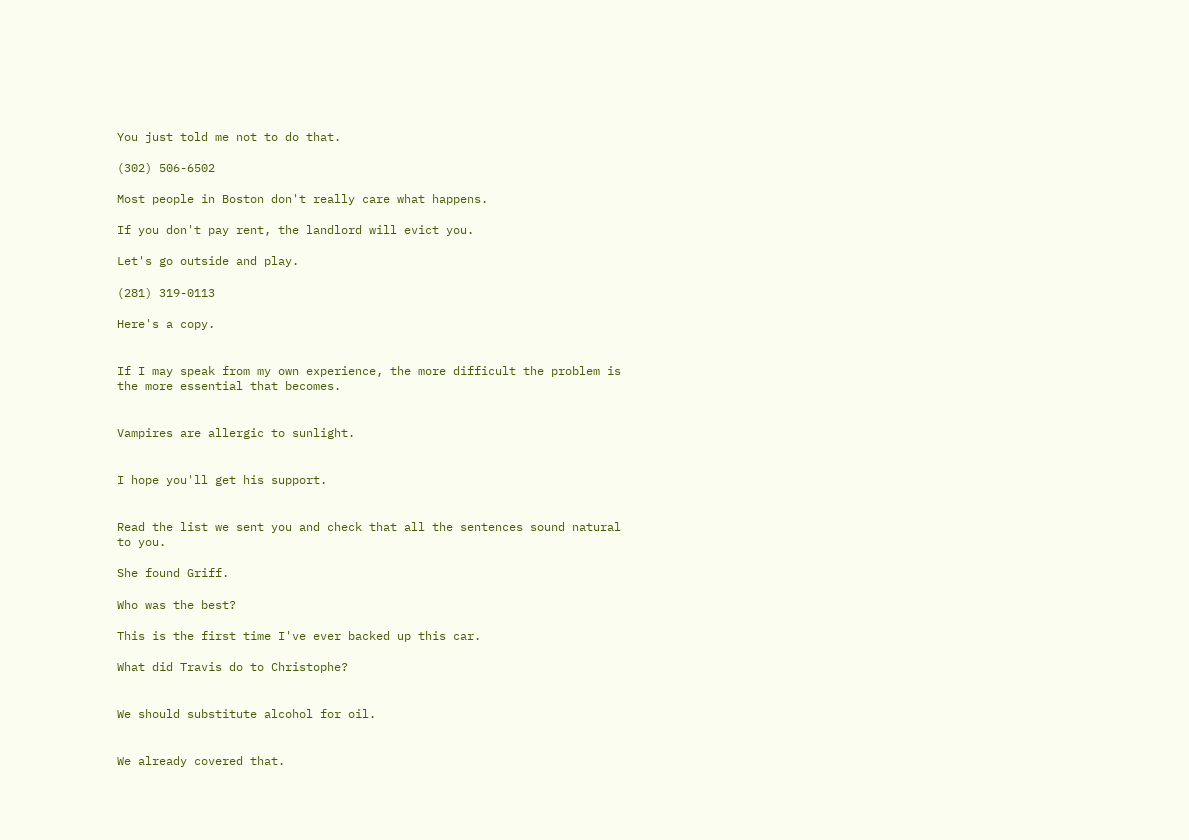You just told me not to do that.

(302) 506-6502

Most people in Boston don't really care what happens.

If you don't pay rent, the landlord will evict you.

Let's go outside and play.

(281) 319-0113

Here's a copy.


If I may speak from my own experience, the more difficult the problem is the more essential that becomes.


Vampires are allergic to sunlight.


I hope you'll get his support.


Read the list we sent you and check that all the sentences sound natural to you.

She found Griff.

Who was the best?

This is the first time I've ever backed up this car.

What did Travis do to Christophe?


We should substitute alcohol for oil.


We already covered that.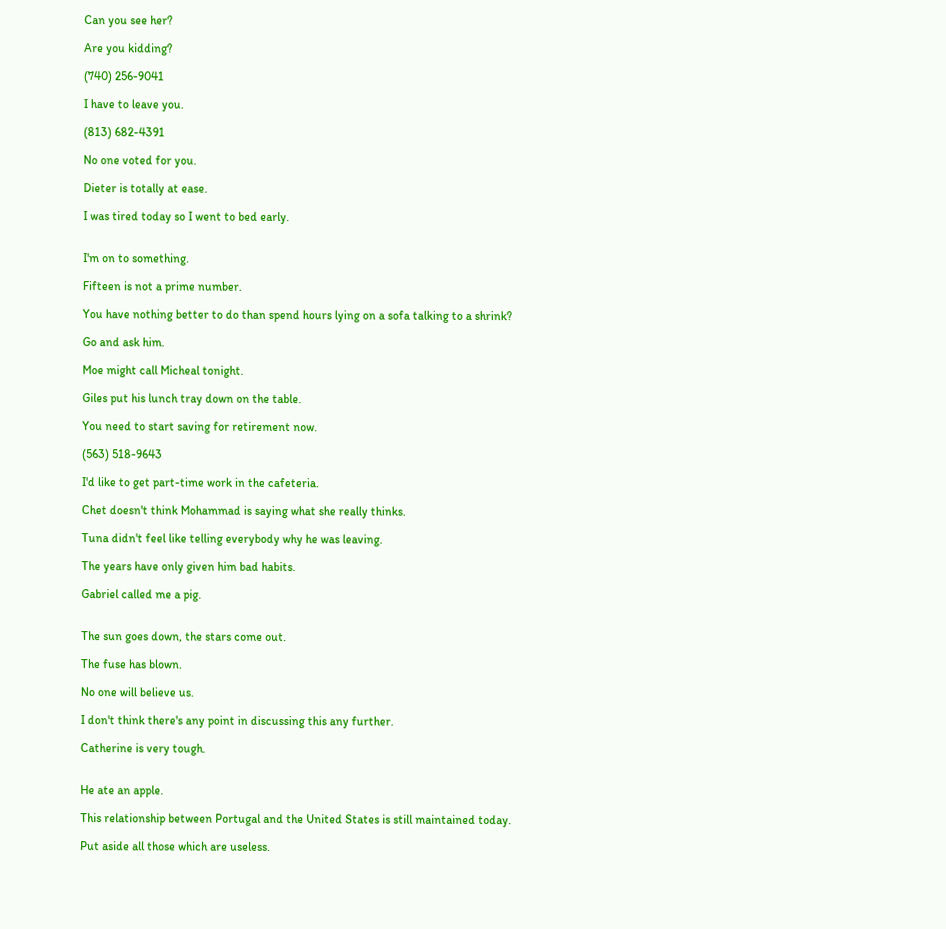Can you see her?

Are you kidding?

(740) 256-9041

I have to leave you.

(813) 682-4391

No one voted for you.

Dieter is totally at ease.

I was tired today so I went to bed early.


I'm on to something.

Fifteen is not a prime number.

You have nothing better to do than spend hours lying on a sofa talking to a shrink?

Go and ask him.

Moe might call Micheal tonight.

Giles put his lunch tray down on the table.

You need to start saving for retirement now.

(563) 518-9643

I'd like to get part-time work in the cafeteria.

Chet doesn't think Mohammad is saying what she really thinks.

Tuna didn't feel like telling everybody why he was leaving.

The years have only given him bad habits.

Gabriel called me a pig.


The sun goes down, the stars come out.

The fuse has blown.

No one will believe us.

I don't think there's any point in discussing this any further.

Catherine is very tough.


He ate an apple.

This relationship between Portugal and the United States is still maintained today.

Put aside all those which are useless.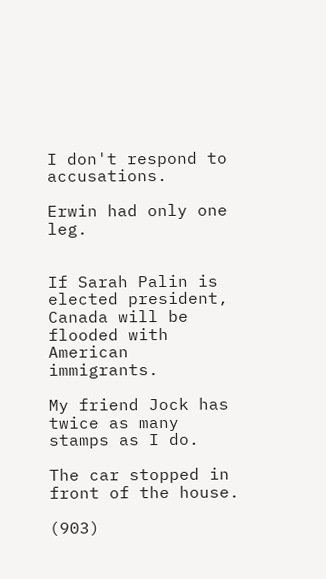I don't respond to accusations.

Erwin had only one leg.


If Sarah Palin is elected president, Canada will be flooded with American immigrants.

My friend Jock has twice as many stamps as I do.

The car stopped in front of the house.

(903)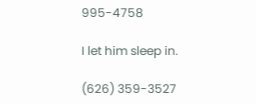995-4758

I let him sleep in.

(626) 359-3527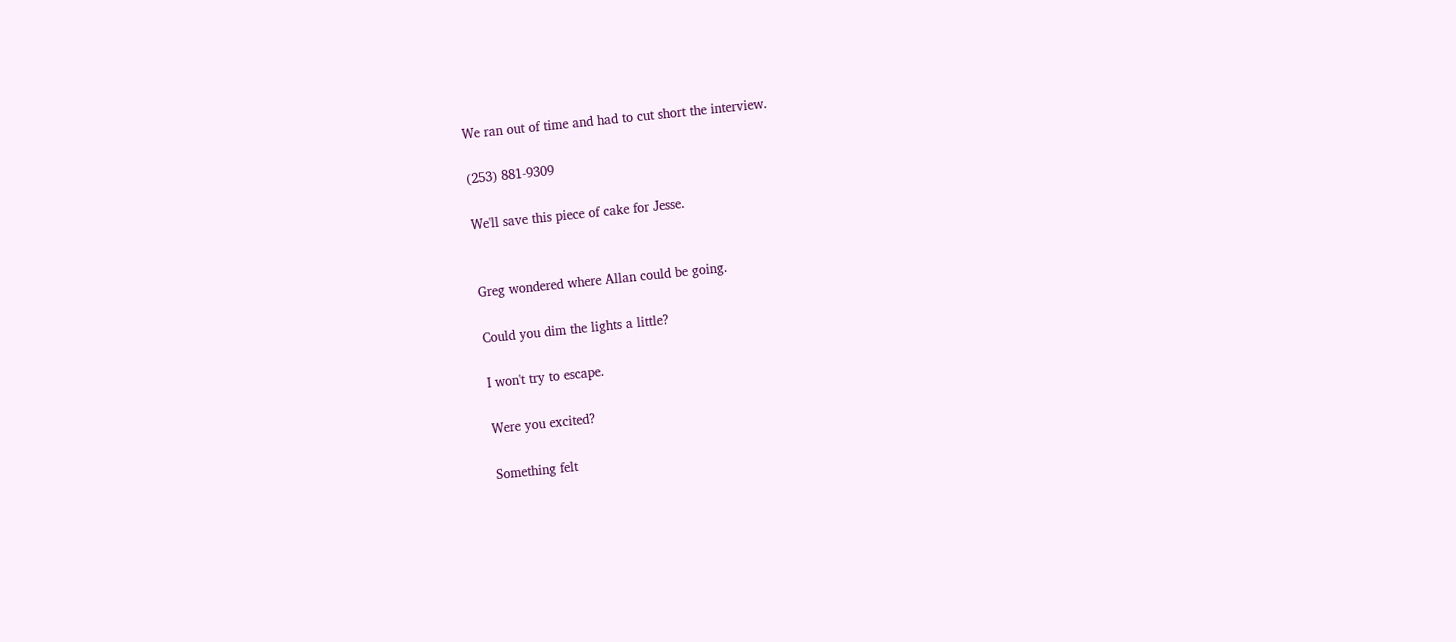We ran out of time and had to cut short the interview.

(253) 881-9309

We'll save this piece of cake for Jesse.


Greg wondered where Allan could be going.

Could you dim the lights a little?

I won't try to escape.

Were you excited?

Something felt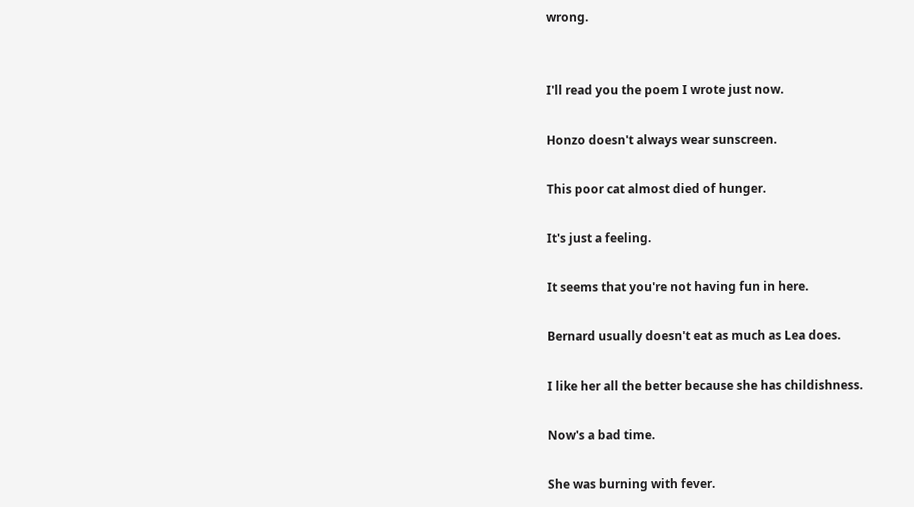wrong.


I'll read you the poem I wrote just now.

Honzo doesn't always wear sunscreen.

This poor cat almost died of hunger.

It's just a feeling.

It seems that you're not having fun in here.

Bernard usually doesn't eat as much as Lea does.

I like her all the better because she has childishness.

Now's a bad time.

She was burning with fever.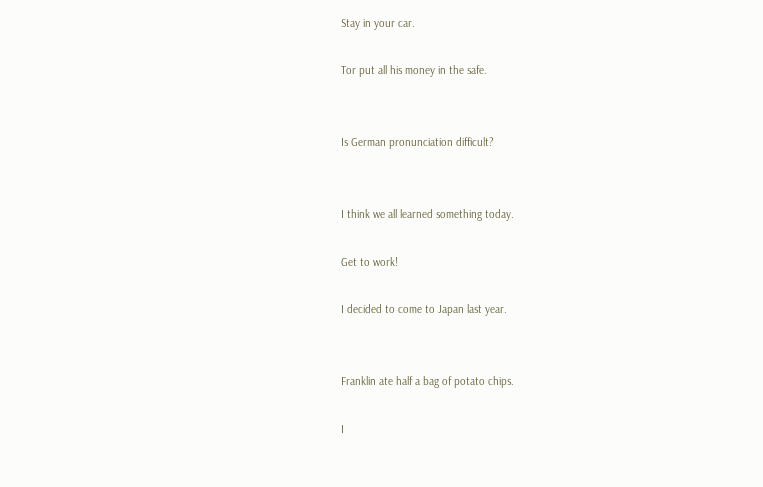Stay in your car.

Tor put all his money in the safe.


Is German pronunciation difficult?


I think we all learned something today.

Get to work!

I decided to come to Japan last year.


Franklin ate half a bag of potato chips.

I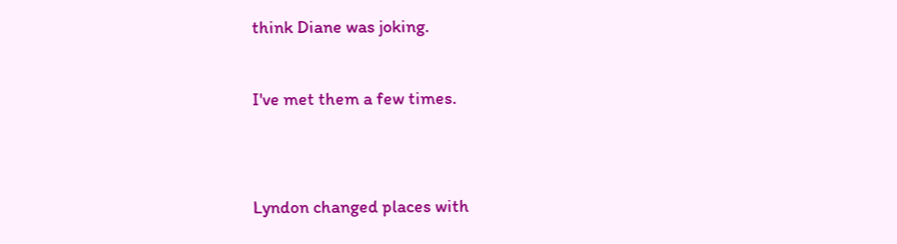think Diane was joking.

I've met them a few times.


Lyndon changed places with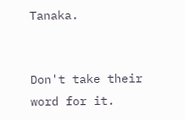Tanaka.


Don't take their word for it.